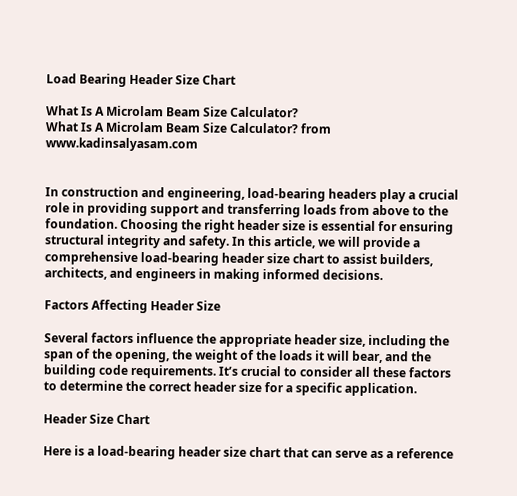Load Bearing Header Size Chart

What Is A Microlam Beam Size Calculator?
What Is A Microlam Beam Size Calculator? from www.kadinsalyasam.com


In construction and engineering, load-bearing headers play a crucial role in providing support and transferring loads from above to the foundation. Choosing the right header size is essential for ensuring structural integrity and safety. In this article, we will provide a comprehensive load-bearing header size chart to assist builders, architects, and engineers in making informed decisions.

Factors Affecting Header Size

Several factors influence the appropriate header size, including the span of the opening, the weight of the loads it will bear, and the building code requirements. It’s crucial to consider all these factors to determine the correct header size for a specific application.

Header Size Chart

Here is a load-bearing header size chart that can serve as a reference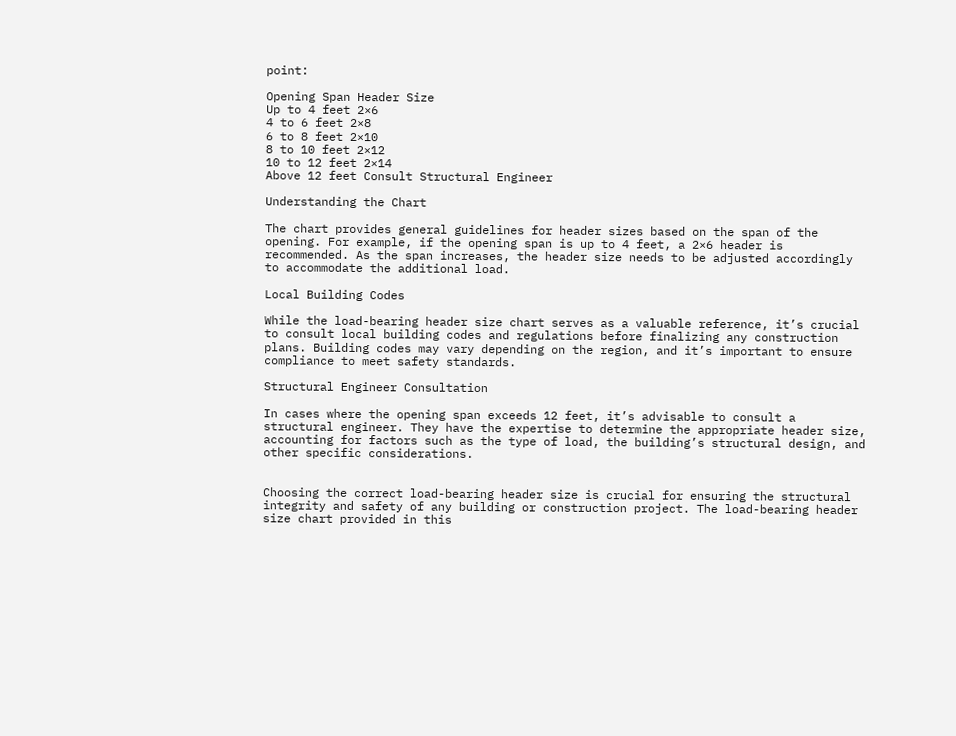point:

Opening Span Header Size
Up to 4 feet 2×6
4 to 6 feet 2×8
6 to 8 feet 2×10
8 to 10 feet 2×12
10 to 12 feet 2×14
Above 12 feet Consult Structural Engineer

Understanding the Chart

The chart provides general guidelines for header sizes based on the span of the opening. For example, if the opening span is up to 4 feet, a 2×6 header is recommended. As the span increases, the header size needs to be adjusted accordingly to accommodate the additional load.

Local Building Codes

While the load-bearing header size chart serves as a valuable reference, it’s crucial to consult local building codes and regulations before finalizing any construction plans. Building codes may vary depending on the region, and it’s important to ensure compliance to meet safety standards.

Structural Engineer Consultation

In cases where the opening span exceeds 12 feet, it’s advisable to consult a structural engineer. They have the expertise to determine the appropriate header size, accounting for factors such as the type of load, the building’s structural design, and other specific considerations.


Choosing the correct load-bearing header size is crucial for ensuring the structural integrity and safety of any building or construction project. The load-bearing header size chart provided in this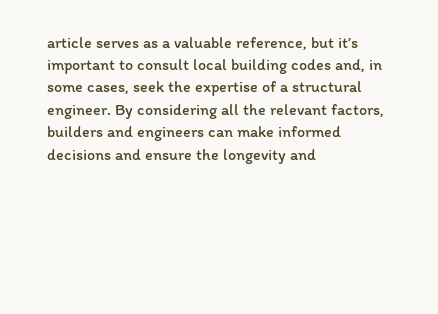article serves as a valuable reference, but it’s important to consult local building codes and, in some cases, seek the expertise of a structural engineer. By considering all the relevant factors, builders and engineers can make informed decisions and ensure the longevity and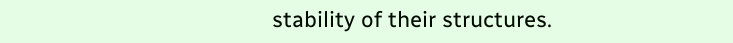stability of their structures.